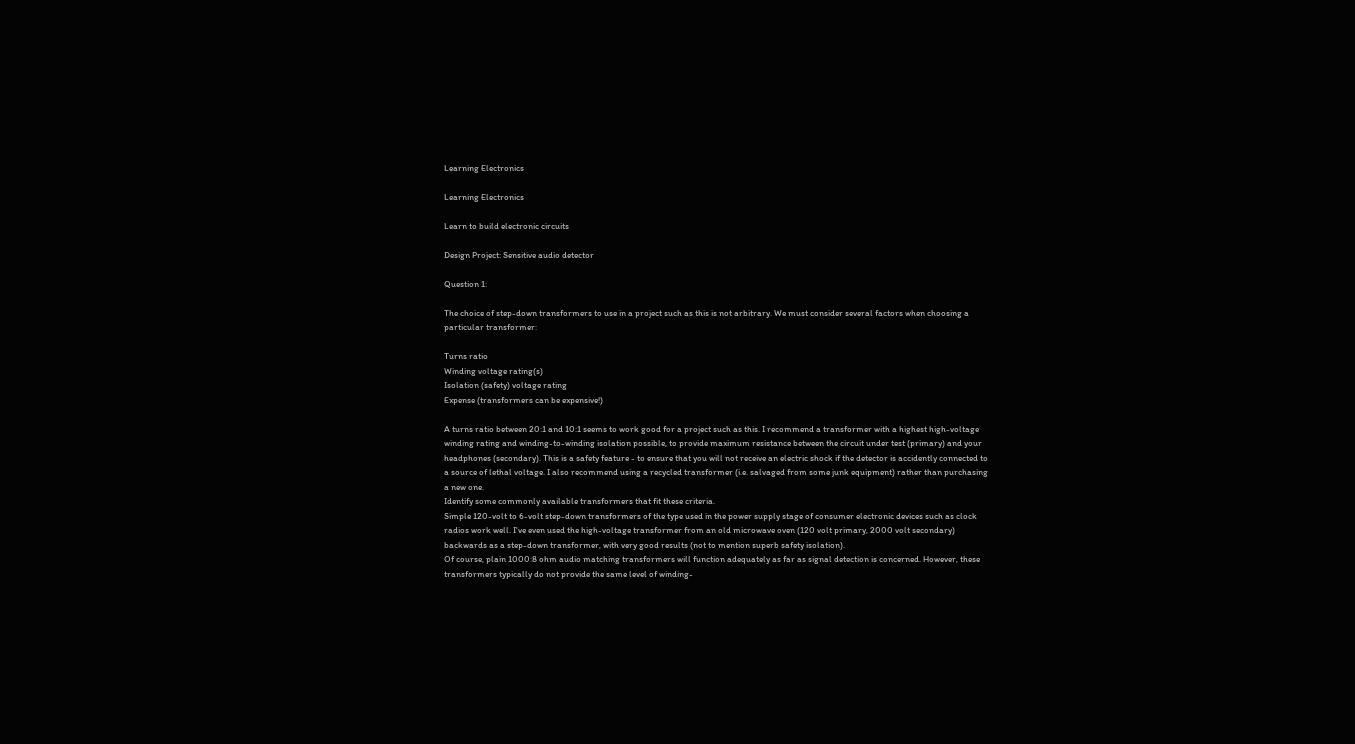Learning Electronics

Learning Electronics

Learn to build electronic circuits

Design Project: Sensitive audio detector

Question 1:

The choice of step-down transformers to use in a project such as this is not arbitrary. We must consider several factors when choosing a particular transformer:

Turns ratio
Winding voltage rating(s)
Isolation (safety) voltage rating
Expense (transformers can be expensive!)

A turns ratio between 20:1 and 10:1 seems to work good for a project such as this. I recommend a transformer with a highest high-voltage winding rating and winding-to-winding isolation possible, to provide maximum resistance between the circuit under test (primary) and your headphones (secondary). This is a safety feature - to ensure that you will not receive an electric shock if the detector is accidently connected to a source of lethal voltage. I also recommend using a recycled transformer (i.e. salvaged from some junk equipment) rather than purchasing a new one.
Identify some commonly available transformers that fit these criteria.
Simple 120-volt to 6-volt step-down transformers of the type used in the power supply stage of consumer electronic devices such as clock radios work well. I've even used the high-voltage transformer from an old microwave oven (120 volt primary, 2000 volt secondary) backwards as a step-down transformer, with very good results (not to mention superb safety isolation).
Of course, plain 1000:8 ohm audio matching transformers will function adequately as far as signal detection is concerned. However, these transformers typically do not provide the same level of winding-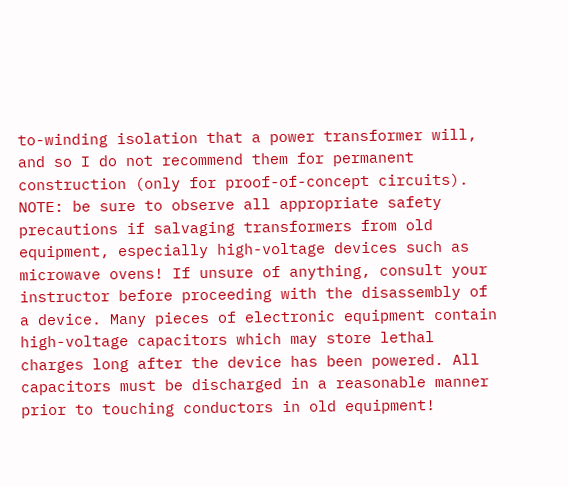to-winding isolation that a power transformer will, and so I do not recommend them for permanent construction (only for proof-of-concept circuits).
NOTE: be sure to observe all appropriate safety precautions if salvaging transformers from old equipment, especially high-voltage devices such as microwave ovens! If unsure of anything, consult your instructor before proceeding with the disassembly of a device. Many pieces of electronic equipment contain high-voltage capacitors which may store lethal charges long after the device has been powered. All capacitors must be discharged in a reasonable manner prior to touching conductors in old equipment!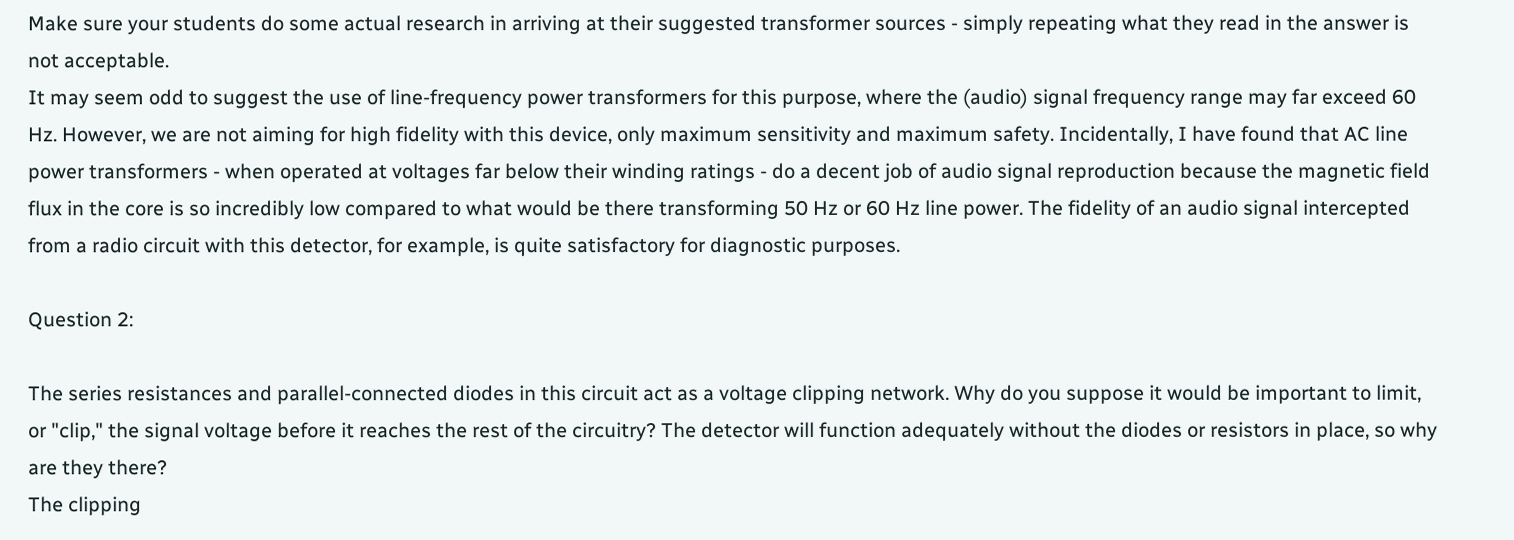Make sure your students do some actual research in arriving at their suggested transformer sources - simply repeating what they read in the answer is not acceptable.
It may seem odd to suggest the use of line-frequency power transformers for this purpose, where the (audio) signal frequency range may far exceed 60 Hz. However, we are not aiming for high fidelity with this device, only maximum sensitivity and maximum safety. Incidentally, I have found that AC line power transformers - when operated at voltages far below their winding ratings - do a decent job of audio signal reproduction because the magnetic field flux in the core is so incredibly low compared to what would be there transforming 50 Hz or 60 Hz line power. The fidelity of an audio signal intercepted from a radio circuit with this detector, for example, is quite satisfactory for diagnostic purposes.

Question 2:

The series resistances and parallel-connected diodes in this circuit act as a voltage clipping network. Why do you suppose it would be important to limit, or "clip," the signal voltage before it reaches the rest of the circuitry? The detector will function adequately without the diodes or resistors in place, so why are they there?
The clipping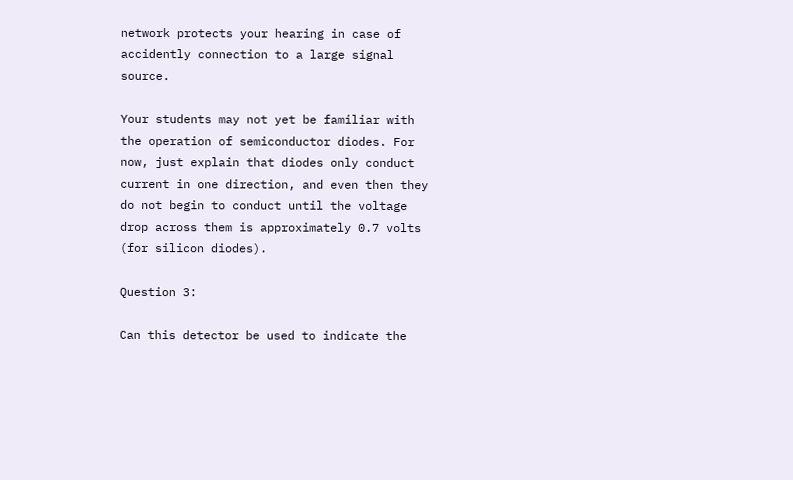network protects your hearing in case of accidently connection to a large signal source.

Your students may not yet be familiar with the operation of semiconductor diodes. For now, just explain that diodes only conduct current in one direction, and even then they do not begin to conduct until the voltage drop across them is approximately 0.7 volts (for silicon diodes).

Question 3:

Can this detector be used to indicate the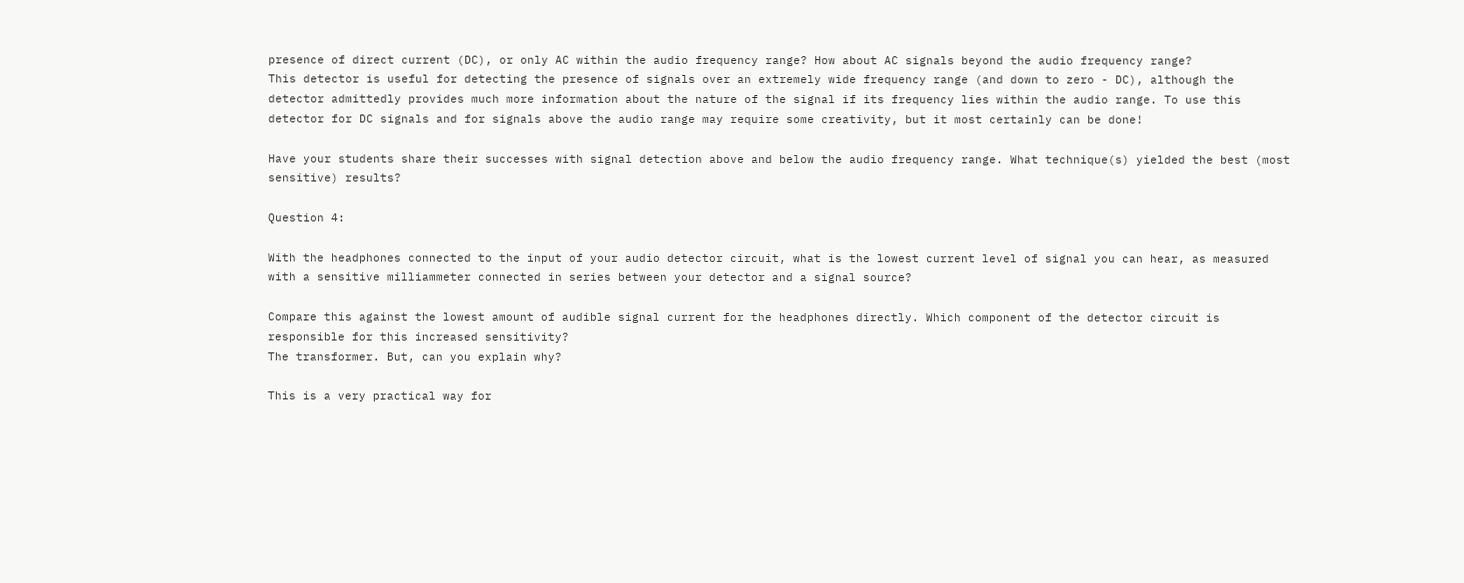presence of direct current (DC), or only AC within the audio frequency range? How about AC signals beyond the audio frequency range?
This detector is useful for detecting the presence of signals over an extremely wide frequency range (and down to zero - DC), although the detector admittedly provides much more information about the nature of the signal if its frequency lies within the audio range. To use this detector for DC signals and for signals above the audio range may require some creativity, but it most certainly can be done!

Have your students share their successes with signal detection above and below the audio frequency range. What technique(s) yielded the best (most sensitive) results?

Question 4:

With the headphones connected to the input of your audio detector circuit, what is the lowest current level of signal you can hear, as measured with a sensitive milliammeter connected in series between your detector and a signal source?

Compare this against the lowest amount of audible signal current for the headphones directly. Which component of the detector circuit is responsible for this increased sensitivity?
The transformer. But, can you explain why?

This is a very practical way for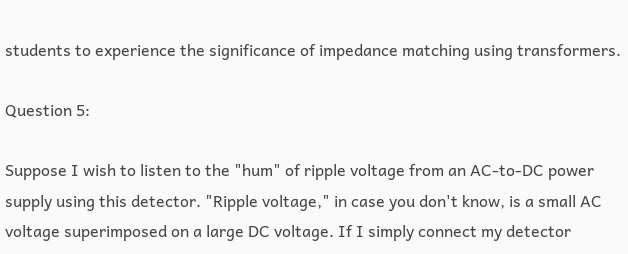students to experience the significance of impedance matching using transformers.

Question 5:

Suppose I wish to listen to the "hum" of ripple voltage from an AC-to-DC power supply using this detector. "Ripple voltage," in case you don't know, is a small AC voltage superimposed on a large DC voltage. If I simply connect my detector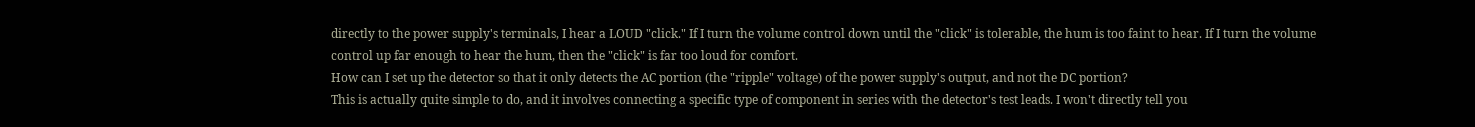directly to the power supply's terminals, I hear a LOUD "click." If I turn the volume control down until the "click" is tolerable, the hum is too faint to hear. If I turn the volume control up far enough to hear the hum, then the "click" is far too loud for comfort.
How can I set up the detector so that it only detects the AC portion (the "ripple" voltage) of the power supply's output, and not the DC portion?
This is actually quite simple to do, and it involves connecting a specific type of component in series with the detector's test leads. I won't directly tell you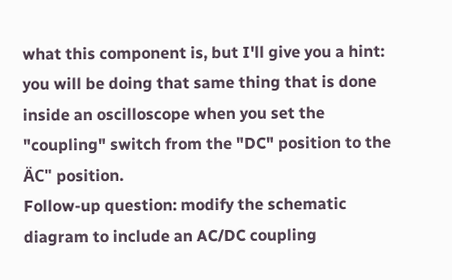what this component is, but I'll give you a hint: you will be doing that same thing that is done inside an oscilloscope when you set the "coupling" switch from the "DC" position to the ÄC" position.
Follow-up question: modify the schematic diagram to include an AC/DC coupling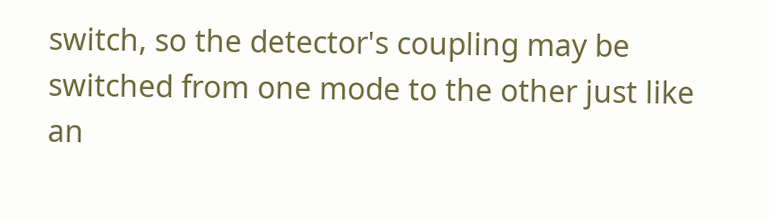switch, so the detector's coupling may be switched from one mode to the other just like an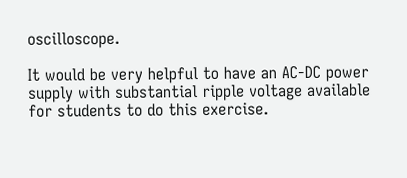oscilloscope.

It would be very helpful to have an AC-DC power supply with substantial ripple voltage available for students to do this exercise.